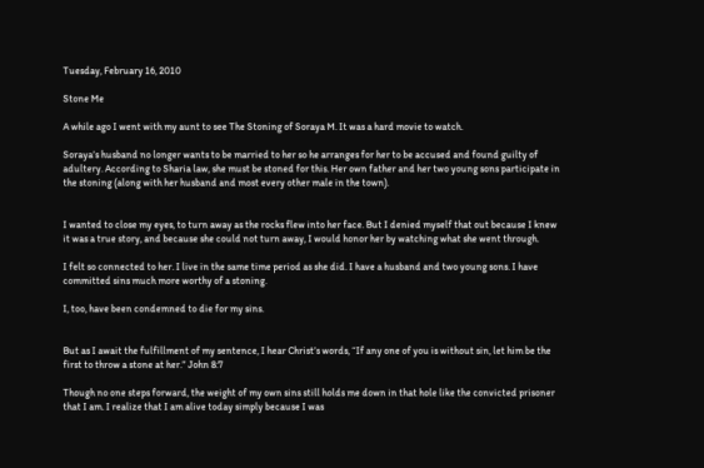Tuesday, February 16, 2010

Stone Me

A while ago I went with my aunt to see The Stoning of Soraya M. It was a hard movie to watch.

Soraya’s husband no longer wants to be married to her so he arranges for her to be accused and found guilty of adultery. According to Sharia law, she must be stoned for this. Her own father and her two young sons participate in the stoning (along with her husband and most every other male in the town).


I wanted to close my eyes, to turn away as the rocks flew into her face. But I denied myself that out because I knew it was a true story, and because she could not turn away, I would honor her by watching what she went through.

I felt so connected to her. I live in the same time period as she did. I have a husband and two young sons. I have committed sins much more worthy of a stoning.

I, too, have been condemned to die for my sins.


But as I await the fulfillment of my sentence, I hear Christ’s words, “If any one of you is without sin, let him be the first to throw a stone at her.” John 8:7

Though no one steps forward, the weight of my own sins still holds me down in that hole like the convicted prisoner that I am. I realize that I am alive today simply because I was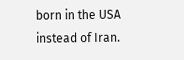born in the USA instead of Iran.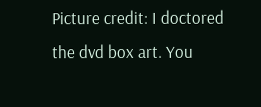Picture credit: I doctored the dvd box art. You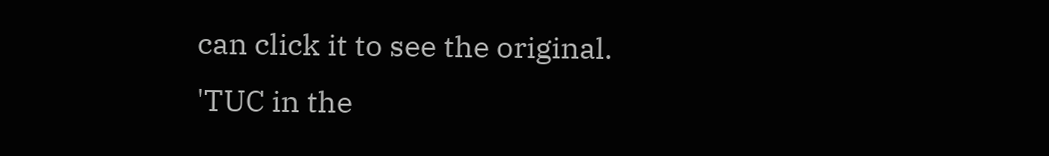can click it to see the original.
'TUC in the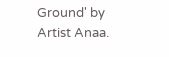Ground' by Artist Anaa.